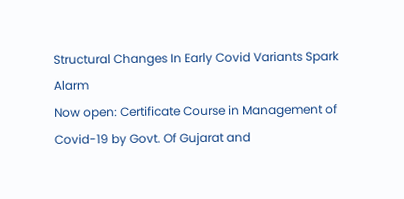Structural Changes In Early Covid Variants Spark Alarm
Now open: Certificate Course in Management of Covid-19 by Govt. Of Gujarat and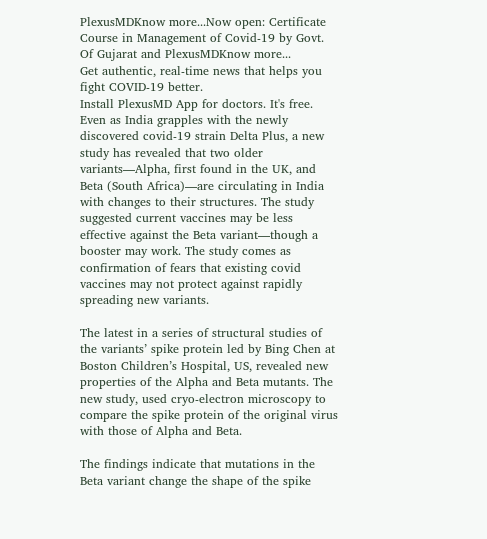PlexusMDKnow more...Now open: Certificate Course in Management of Covid-19 by Govt. Of Gujarat and PlexusMDKnow more...
Get authentic, real-time news that helps you fight COVID-19 better.
Install PlexusMD App for doctors. It's free.
Even as India grapples with the newly discovered covid-19 strain Delta Plus, a new study has revealed that two older variants—Alpha, first found in the UK, and Beta (South Africa)—are circulating in India with changes to their structures. The study suggested current vaccines may be less effective against the Beta variant—though a booster may work. The study comes as confirmation of fears that existing covid vaccines may not protect against rapidly spreading new variants.

The latest in a series of structural studies of the variants’ spike protein led by Bing Chen at Boston Children’s Hospital, US, revealed new properties of the Alpha and Beta mutants. The new study, used cryo-electron microscopy to compare the spike protein of the original virus with those of Alpha and Beta.

The findings indicate that mutations in the Beta variant change the shape of the spike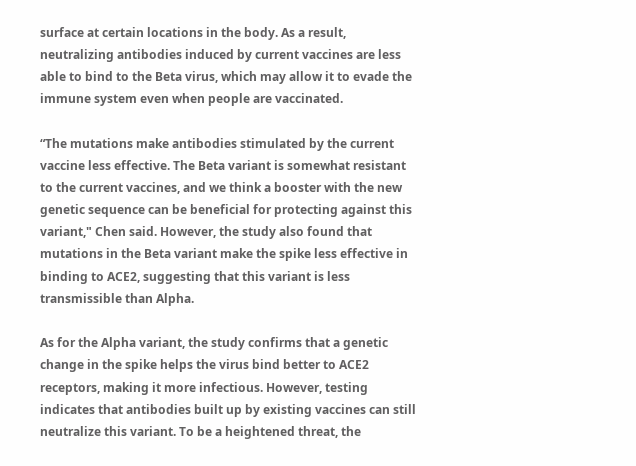surface at certain locations in the body. As a result, neutralizing antibodies induced by current vaccines are less able to bind to the Beta virus, which may allow it to evade the immune system even when people are vaccinated.

“The mutations make antibodies stimulated by the current vaccine less effective. The Beta variant is somewhat resistant to the current vaccines, and we think a booster with the new genetic sequence can be beneficial for protecting against this variant," Chen said. However, the study also found that mutations in the Beta variant make the spike less effective in binding to ACE2, suggesting that this variant is less transmissible than Alpha.

As for the Alpha variant, the study confirms that a genetic change in the spike helps the virus bind better to ACE2 receptors, making it more infectious. However, testing indicates that antibodies built up by existing vaccines can still neutralize this variant. To be a heightened threat, the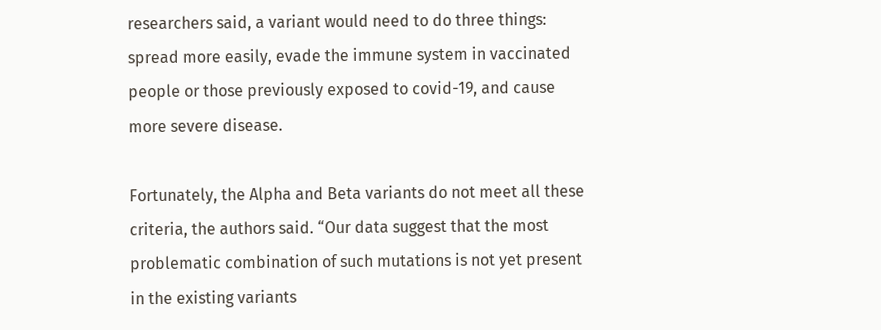researchers said, a variant would need to do three things: spread more easily, evade the immune system in vaccinated people or those previously exposed to covid-19, and cause more severe disease.

Fortunately, the Alpha and Beta variants do not meet all these criteria, the authors said. “Our data suggest that the most problematic combination of such mutations is not yet present in the existing variants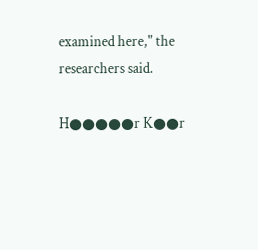examined here," the researchers said.

H●●●●●r K●●r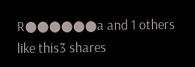R●●●●●●a and 1 others like this3 shares